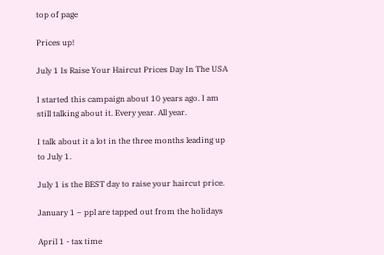top of page

Prices up!

July 1 Is Raise Your Haircut Prices Day In The USA

I started this campaign about 10 years ago. I am still talking about it. Every year. All year.

I talk about it a lot in the three months leading up to July 1.

July 1 is the BEST day to raise your haircut price.

January 1 – ppl are tapped out from the holidays

April 1 - tax time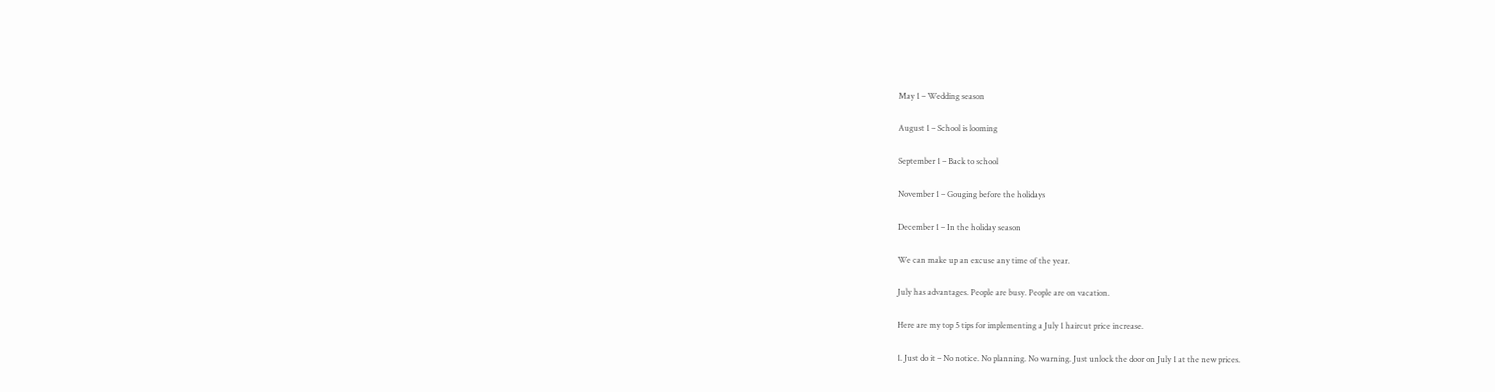May 1 – Wedding season

August 1 – School is looming

September 1 – Back to school

November 1 – Gouging before the holidays

December 1 – In the holiday season

We can make up an excuse any time of the year.

July has advantages. People are busy. People are on vacation.

Here are my top 5 tips for implementing a July 1 haircut price increase.

1. Just do it – No notice. No planning. No warning. Just unlock the door on July 1 at the new prices.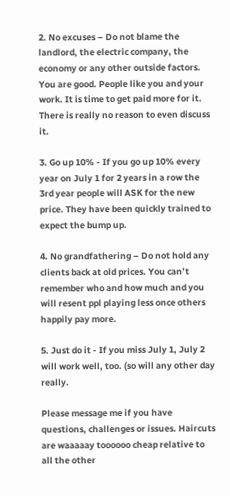2. No excuses – Do not blame the landlord, the electric company, the economy or any other outside factors. You are good. People like you and your work. It is time to get paid more for it. There is really no reason to even discuss it.

3. Go up 10% - If you go up 10% every year on July 1 for 2 years in a row the 3rd year people will ASK for the new price. They have been quickly trained to expect the bump up.

4. No grandfathering – Do not hold any clients back at old prices. You can’t remember who and how much and you will resent ppl playing less once others happily pay more.

5. Just do it - If you miss July 1, July 2 will work well, too. (so will any other day really.

Please message me if you have questions, challenges or issues. Haircuts are waaaaay toooooo cheap relative to all the other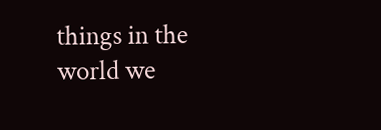things in the world we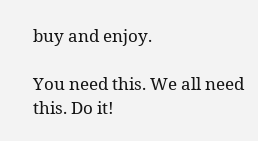buy and enjoy.

You need this. We all need this. Do it!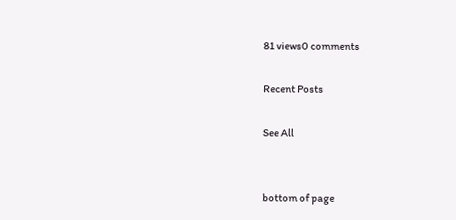81 views0 comments

Recent Posts

See All


bottom of page